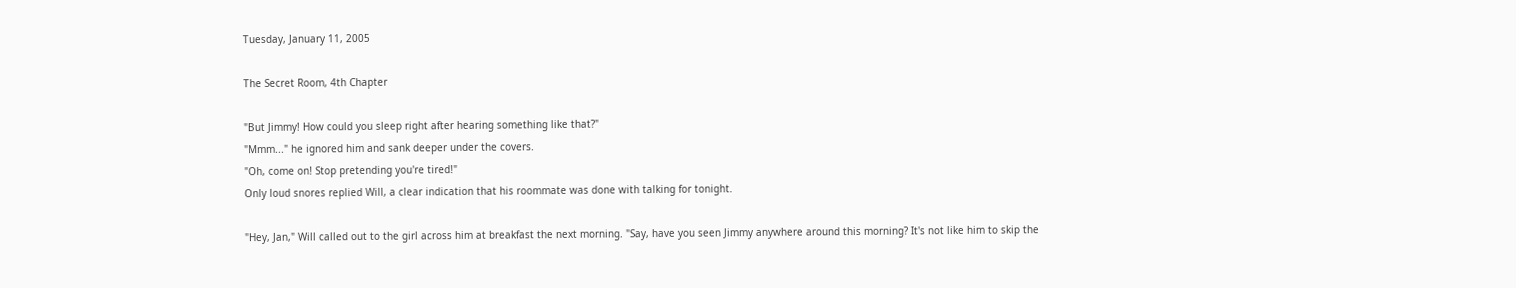Tuesday, January 11, 2005

The Secret Room, 4th Chapter

"But Jimmy! How could you sleep right after hearing something like that?"
"Mmm..." he ignored him and sank deeper under the covers.
"Oh, come on! Stop pretending you're tired!"
Only loud snores replied Will, a clear indication that his roommate was done with talking for tonight.

"Hey, Jan," Will called out to the girl across him at breakfast the next morning. "Say, have you seen Jimmy anywhere around this morning? It's not like him to skip the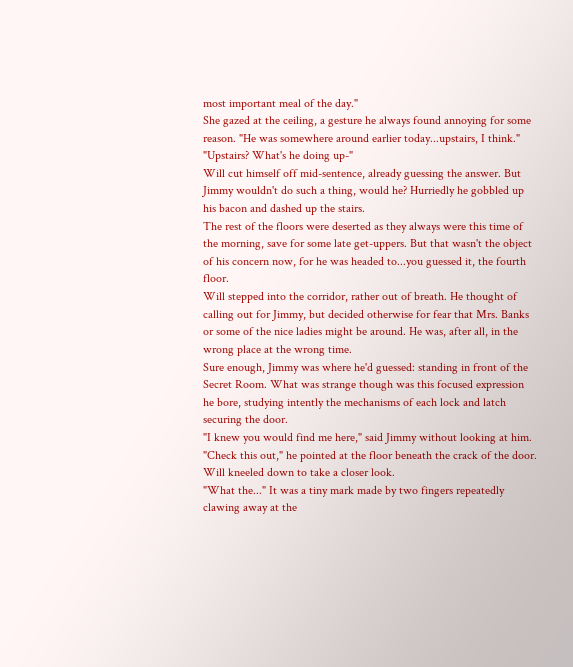most important meal of the day."
She gazed at the ceiling, a gesture he always found annoying for some reason. "He was somewhere around earlier today...upstairs, I think."
"Upstairs? What's he doing up-"
Will cut himself off mid-sentence, already guessing the answer. But Jimmy wouldn't do such a thing, would he? Hurriedly he gobbled up his bacon and dashed up the stairs.
The rest of the floors were deserted as they always were this time of the morning, save for some late get-uppers. But that wasn't the object of his concern now, for he was headed to...you guessed it, the fourth floor.
Will stepped into the corridor, rather out of breath. He thought of calling out for Jimmy, but decided otherwise for fear that Mrs. Banks or some of the nice ladies might be around. He was, after all, in the wrong place at the wrong time.
Sure enough, Jimmy was where he'd guessed: standing in front of the Secret Room. What was strange though was this focused expression he bore, studying intently the mechanisms of each lock and latch securing the door.
"I knew you would find me here," said Jimmy without looking at him.
"Check this out," he pointed at the floor beneath the crack of the door. Will kneeled down to take a closer look.
"What the..." It was a tiny mark made by two fingers repeatedly clawing away at the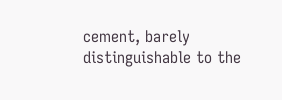cement, barely distinguishable to the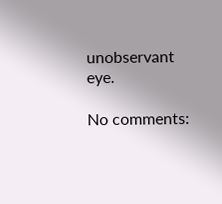unobservant eye.

No comments: